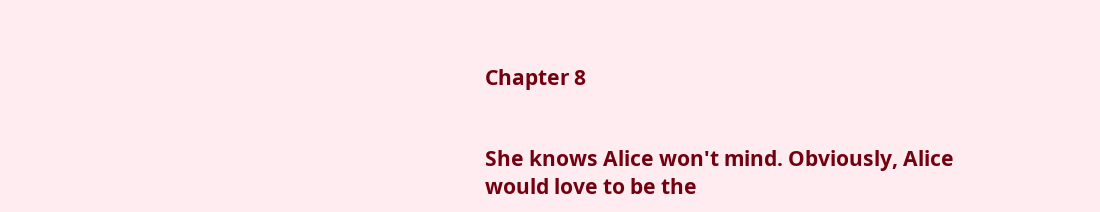Chapter 8


She knows Alice won't mind. Obviously, Alice would love to be the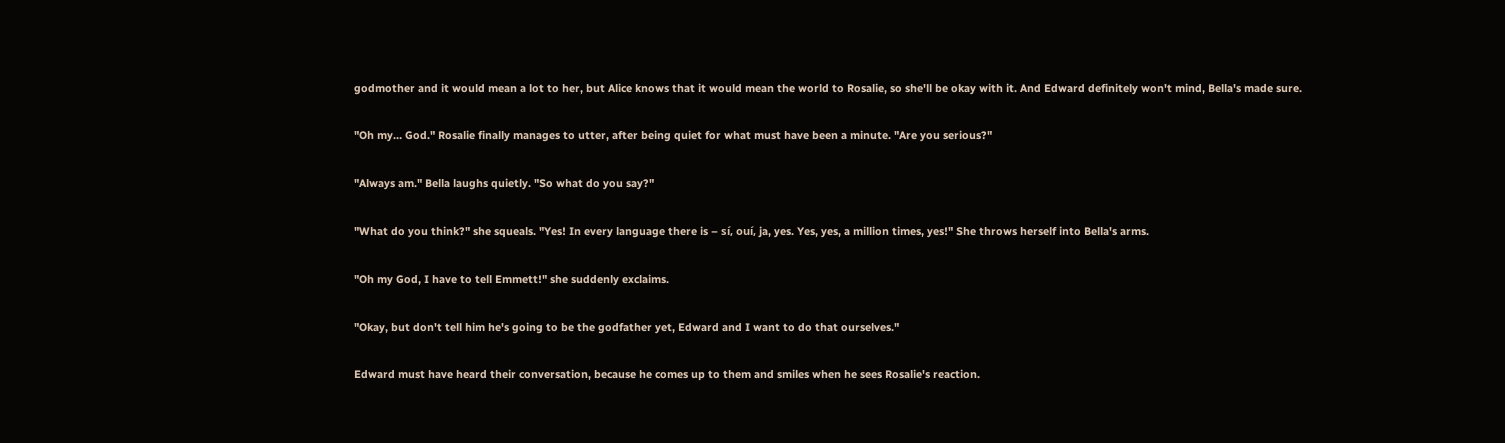godmother and it would mean a lot to her, but Alice knows that it would mean the world to Rosalie, so she'll be okay with it. And Edward definitely won't mind, Bella's made sure.

"Oh my… God." Rosalie finally manages to utter, after being quiet for what must have been a minute. "Are you serious?"

"Always am." Bella laughs quietly. "So what do you say?"

"What do you think?" she squeals. "Yes! In every language there is – sí, ouí, ja, yes. Yes, yes, a million times, yes!" She throws herself into Bella's arms.

"Oh my God, I have to tell Emmett!" she suddenly exclaims.

"Okay, but don't tell him he's going to be the godfather yet, Edward and I want to do that ourselves."

Edward must have heard their conversation, because he comes up to them and smiles when he sees Rosalie's reaction.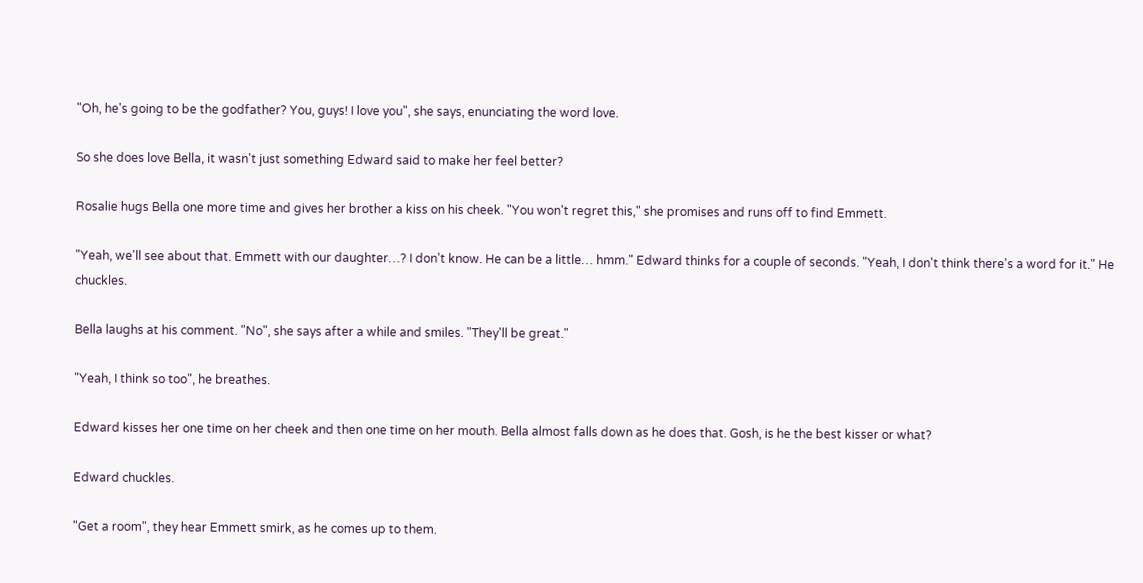"Oh, he's going to be the godfather? You, guys! I love you", she says, enunciating the word love.

So she does love Bella, it wasn't just something Edward said to make her feel better?

Rosalie hugs Bella one more time and gives her brother a kiss on his cheek. "You won't regret this," she promises and runs off to find Emmett.

"Yeah, we'll see about that. Emmett with our daughter…? I don't know. He can be a little… hmm." Edward thinks for a couple of seconds. "Yeah, I don't think there's a word for it." He chuckles.

Bella laughs at his comment. "No", she says after a while and smiles. "They'll be great."

"Yeah, I think so too", he breathes.

Edward kisses her one time on her cheek and then one time on her mouth. Bella almost falls down as he does that. Gosh, is he the best kisser or what?

Edward chuckles.

"Get a room", they hear Emmett smirk, as he comes up to them.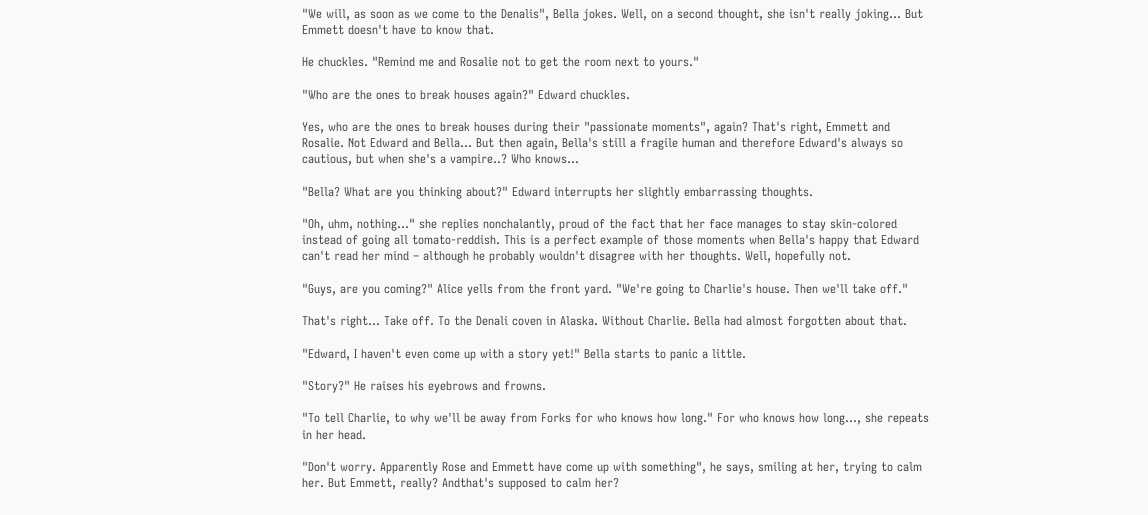"We will, as soon as we come to the Denalis", Bella jokes. Well, on a second thought, she isn't really joking… But Emmett doesn't have to know that.

He chuckles. "Remind me and Rosalie not to get the room next to yours."

"Who are the ones to break houses again?" Edward chuckles.

Yes, who are the ones to break houses during their "passionate moments", again? That's right, Emmett and Rosalie. Not Edward and Bella… But then again, Bella's still a fragile human and therefore Edward's always so cautious, but when she's a vampire..? Who knows…

"Bella? What are you thinking about?" Edward interrupts her slightly embarrassing thoughts.

"Oh, uhm, nothing…" she replies nonchalantly, proud of the fact that her face manages to stay skin-colored instead of going all tomato-reddish. This is a perfect example of those moments when Bella's happy that Edward can't read her mind – although he probably wouldn't disagree with her thoughts. Well, hopefully not.

"Guys, are you coming?" Alice yells from the front yard. "We're going to Charlie's house. Then we'll take off."

That's right… Take off. To the Denali coven in Alaska. Without Charlie. Bella had almost forgotten about that.

"Edward, I haven't even come up with a story yet!" Bella starts to panic a little.

"Story?" He raises his eyebrows and frowns.

"To tell Charlie, to why we'll be away from Forks for who knows how long." For who knows how long…, she repeats in her head.

"Don't worry. Apparently Rose and Emmett have come up with something", he says, smiling at her, trying to calm her. But Emmett, really? Andthat's supposed to calm her?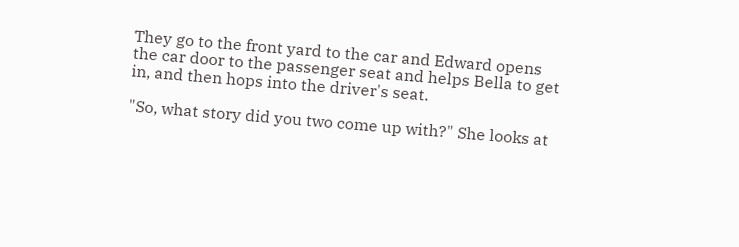They go to the front yard to the car and Edward opens the car door to the passenger seat and helps Bella to get in, and then hops into the driver's seat.

"So, what story did you two come up with?" She looks at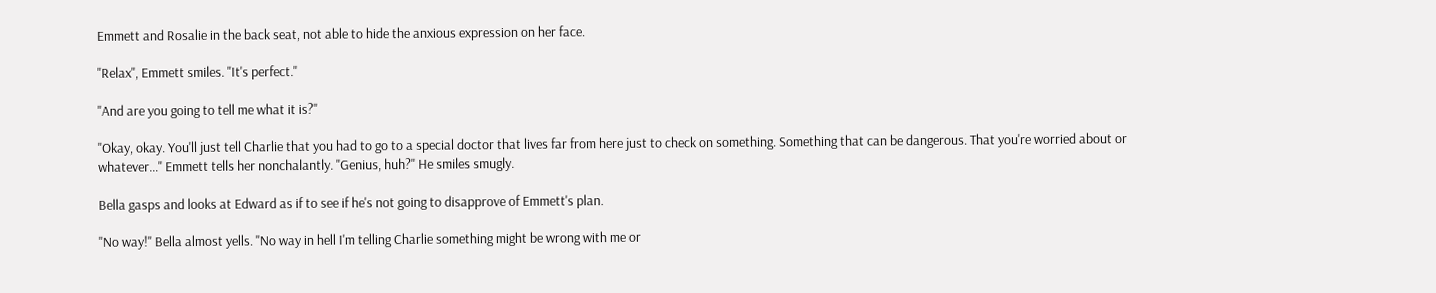Emmett and Rosalie in the back seat, not able to hide the anxious expression on her face.

"Relax", Emmett smiles. "It's perfect."

"And are you going to tell me what it is?"

"Okay, okay. You'll just tell Charlie that you had to go to a special doctor that lives far from here just to check on something. Something that can be dangerous. That you're worried about or whatever…" Emmett tells her nonchalantly. "Genius, huh?" He smiles smugly.

Bella gasps and looks at Edward as if to see if he's not going to disapprove of Emmett's plan.

"No way!" Bella almost yells. "No way in hell I'm telling Charlie something might be wrong with me or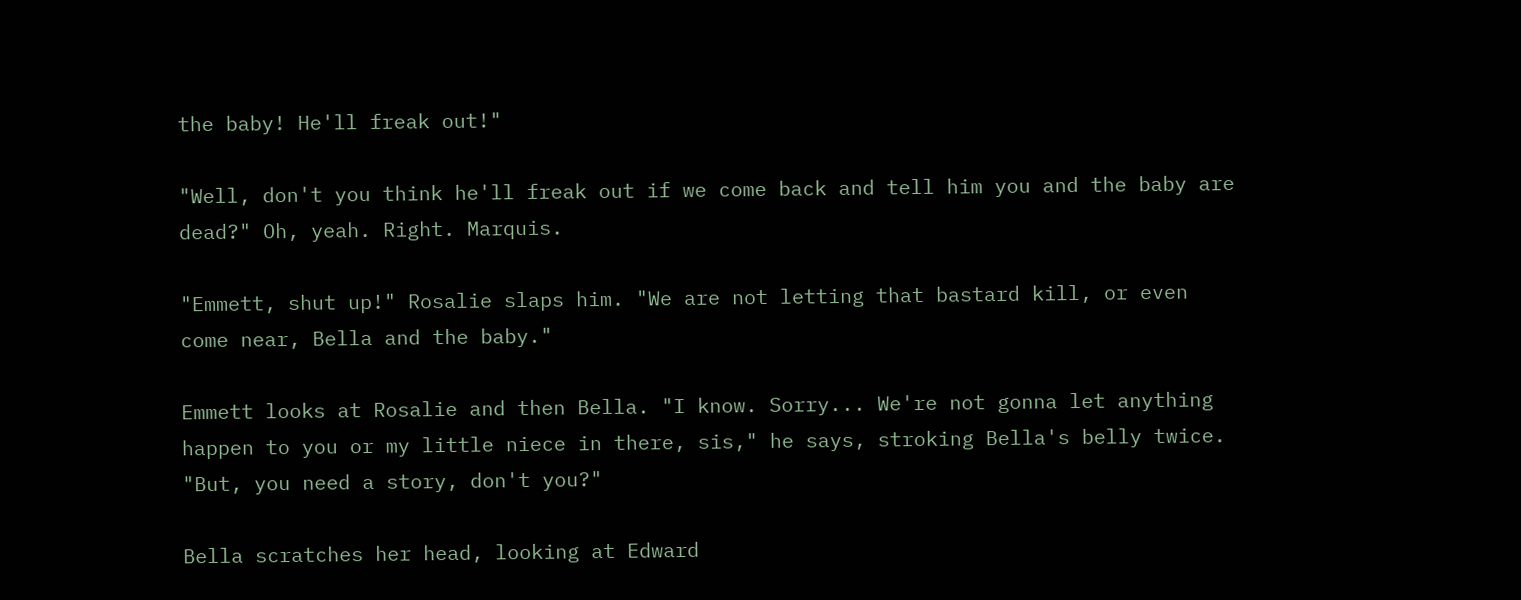the baby! He'll freak out!"

"Well, don't you think he'll freak out if we come back and tell him you and the baby are dead?" Oh, yeah. Right. Marquis.

"Emmett, shut up!" Rosalie slaps him. "We are not letting that bastard kill, or even come near, Bella and the baby."

Emmett looks at Rosalie and then Bella. "I know. Sorry... We're not gonna let anything happen to you or my little niece in there, sis," he says, stroking Bella's belly twice. "But, you need a story, don't you?"

Bella scratches her head, looking at Edward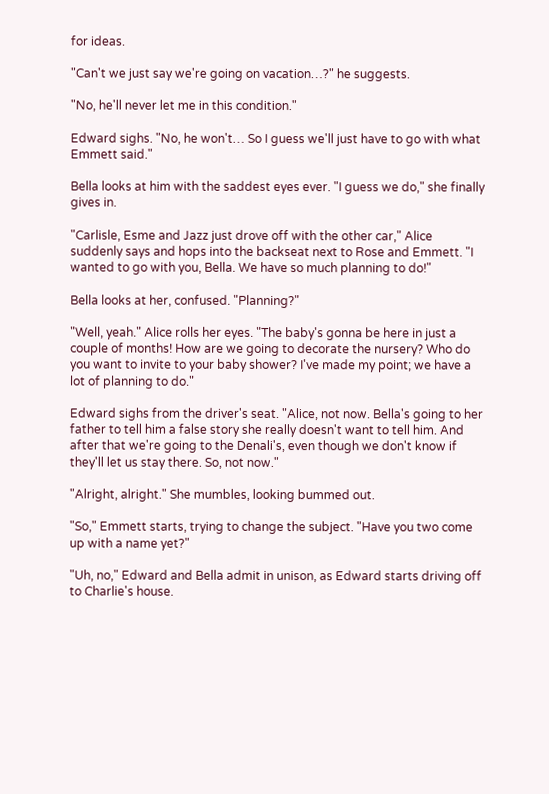for ideas.

"Can't we just say we're going on vacation…?" he suggests.

"No, he'll never let me in this condition."

Edward sighs. "No, he won't… So I guess we'll just have to go with what Emmett said."

Bella looks at him with the saddest eyes ever. "I guess we do," she finally gives in.

"Carlisle, Esme and Jazz just drove off with the other car," Alice suddenly says and hops into the backseat next to Rose and Emmett. "I wanted to go with you, Bella. We have so much planning to do!"

Bella looks at her, confused. "Planning?"

"Well, yeah." Alice rolls her eyes. "The baby's gonna be here in just a couple of months! How are we going to decorate the nursery? Who do you want to invite to your baby shower? I've made my point; we have a lot of planning to do."

Edward sighs from the driver's seat. "Alice, not now. Bella's going to her father to tell him a false story she really doesn't want to tell him. And after that we're going to the Denali's, even though we don't know if they'll let us stay there. So, not now."

"Alright, alright." She mumbles, looking bummed out.

"So," Emmett starts, trying to change the subject. "Have you two come up with a name yet?"

"Uh, no," Edward and Bella admit in unison, as Edward starts driving off to Charlie's house.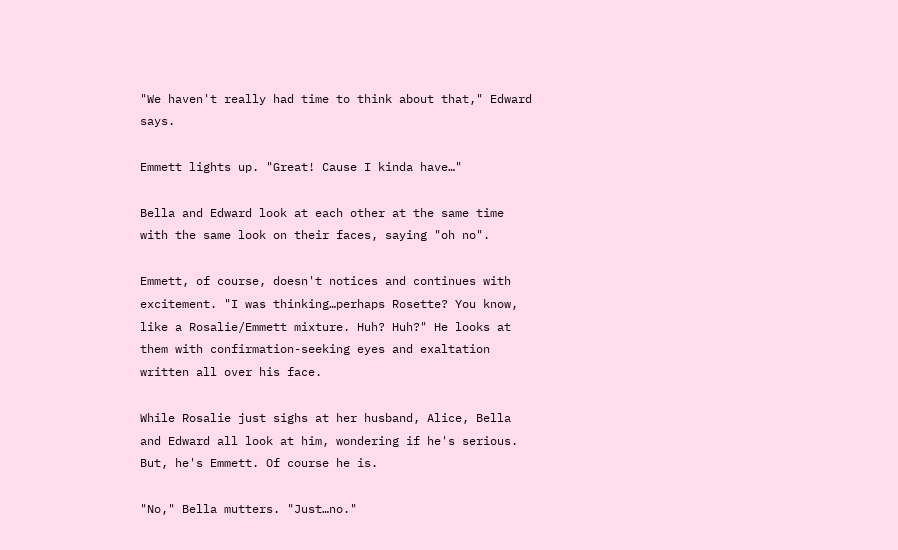"We haven't really had time to think about that," Edward says.

Emmett lights up. "Great! Cause I kinda have…"

Bella and Edward look at each other at the same time with the same look on their faces, saying "oh no".

Emmett, of course, doesn't notices and continues with excitement. "I was thinking…perhaps Rosette? You know, like a Rosalie/Emmett mixture. Huh? Huh?" He looks at them with confirmation-seeking eyes and exaltation written all over his face.

While Rosalie just sighs at her husband, Alice, Bella and Edward all look at him, wondering if he's serious. But, he's Emmett. Of course he is.

"No," Bella mutters. "Just…no."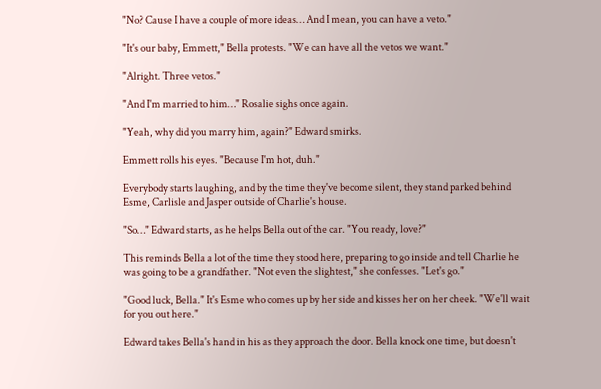"No? Cause I have a couple of more ideas… And I mean, you can have a veto."

"It's our baby, Emmett," Bella protests. "We can have all the vetos we want."

"Alright. Three vetos."

"And I'm married to him…" Rosalie sighs once again.

"Yeah, why did you marry him, again?" Edward smirks.

Emmett rolls his eyes. "Because I'm hot, duh."

Everybody starts laughing, and by the time they've become silent, they stand parked behind Esme, Carlisle and Jasper outside of Charlie's house.

"So…" Edward starts, as he helps Bella out of the car. "You ready, love?"

This reminds Bella a lot of the time they stood here, preparing to go inside and tell Charlie he was going to be a grandfather. "Not even the slightest," she confesses. "Let's go."

"Good luck, Bella." It's Esme who comes up by her side and kisses her on her cheek. "We'll wait for you out here."

Edward takes Bella's hand in his as they approach the door. Bella knock one time, but doesn't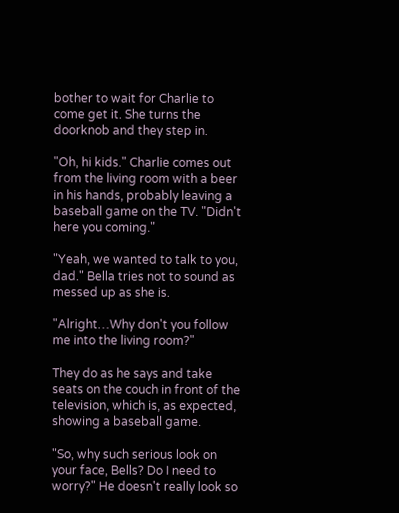bother to wait for Charlie to come get it. She turns the doorknob and they step in.

"Oh, hi kids." Charlie comes out from the living room with a beer in his hands, probably leaving a baseball game on the TV. "Didn't here you coming."

"Yeah, we wanted to talk to you, dad." Bella tries not to sound as messed up as she is.

"Alright…Why don't you follow me into the living room?"

They do as he says and take seats on the couch in front of the television, which is, as expected, showing a baseball game.

"So, why such serious look on your face, Bells? Do I need to worry?" He doesn't really look so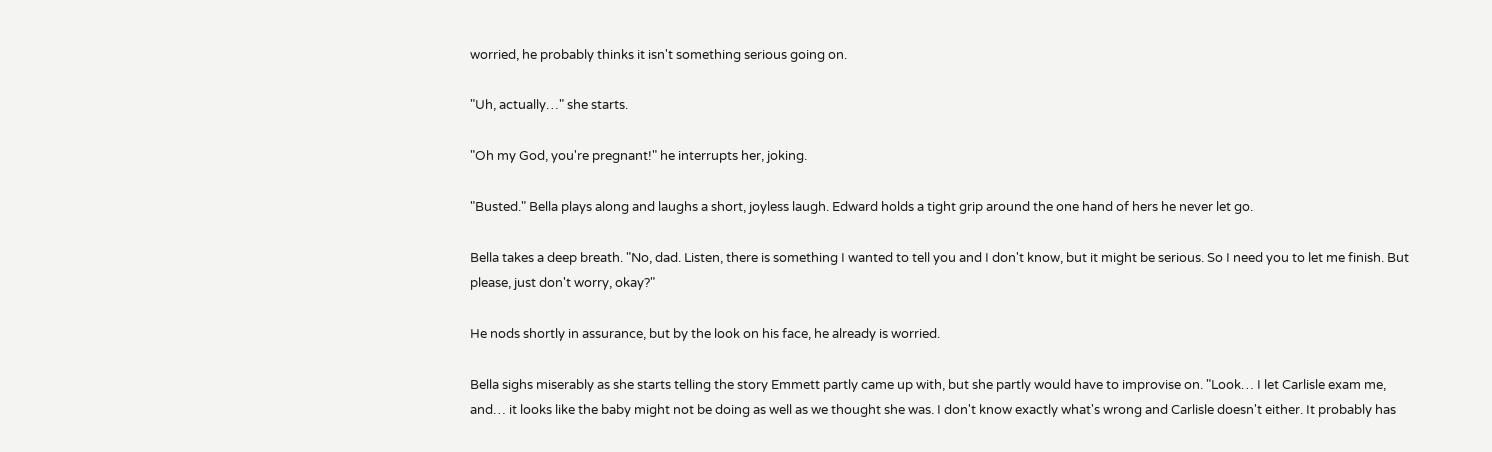worried, he probably thinks it isn't something serious going on.

"Uh, actually…" she starts.

"Oh my God, you're pregnant!" he interrupts her, joking.

"Busted." Bella plays along and laughs a short, joyless laugh. Edward holds a tight grip around the one hand of hers he never let go.

Bella takes a deep breath. "No, dad. Listen, there is something I wanted to tell you and I don't know, but it might be serious. So I need you to let me finish. But please, just don't worry, okay?"

He nods shortly in assurance, but by the look on his face, he already is worried.

Bella sighs miserably as she starts telling the story Emmett partly came up with, but she partly would have to improvise on. "Look… I let Carlisle exam me, and… it looks like the baby might not be doing as well as we thought she was. I don't know exactly what's wrong and Carlisle doesn't either. It probably has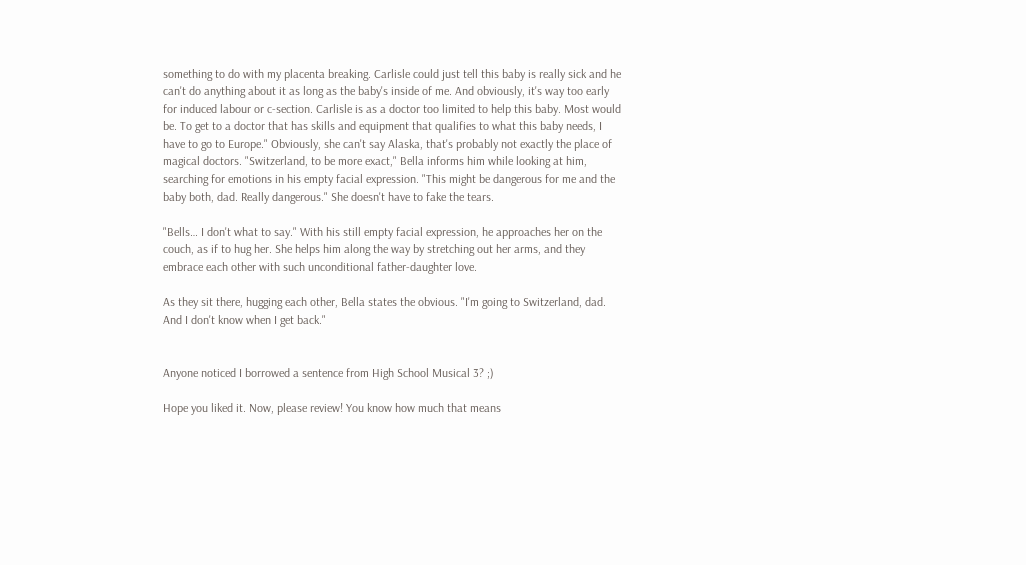something to do with my placenta breaking. Carlisle could just tell this baby is really sick and he can't do anything about it as long as the baby's inside of me. And obviously, it's way too early for induced labour or c-section. Carlisle is as a doctor too limited to help this baby. Most would be. To get to a doctor that has skills and equipment that qualifies to what this baby needs, I have to go to Europe." Obviously, she can't say Alaska, that's probably not exactly the place of magical doctors. "Switzerland, to be more exact," Bella informs him while looking at him, searching for emotions in his empty facial expression. "This might be dangerous for me and the baby both, dad. Really dangerous." She doesn't have to fake the tears.

"Bells… I don't what to say." With his still empty facial expression, he approaches her on the couch, as if to hug her. She helps him along the way by stretching out her arms, and they embrace each other with such unconditional father-daughter love.

As they sit there, hugging each other, Bella states the obvious. "I'm going to Switzerland, dad. And I don't know when I get back."


Anyone noticed I borrowed a sentence from High School Musical 3? ;)

Hope you liked it. Now, please review! You know how much that means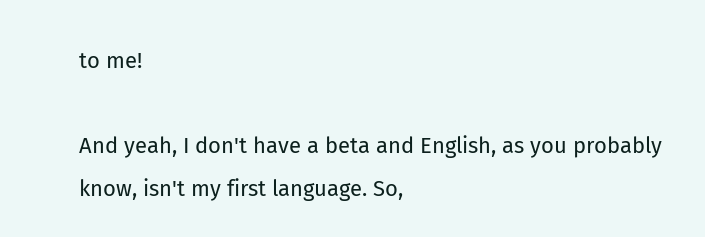to me!

And yeah, I don't have a beta and English, as you probably know, isn't my first language. So,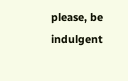please, be indulgent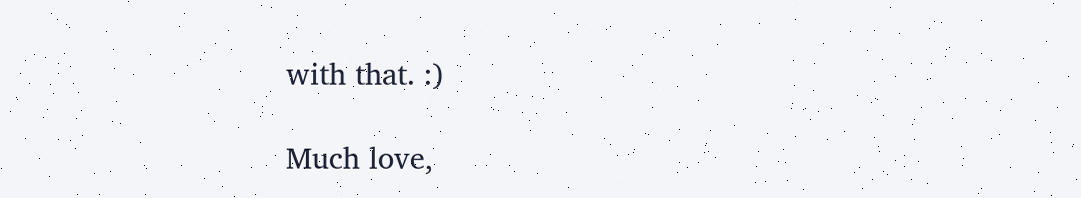with that. :)

Much love,